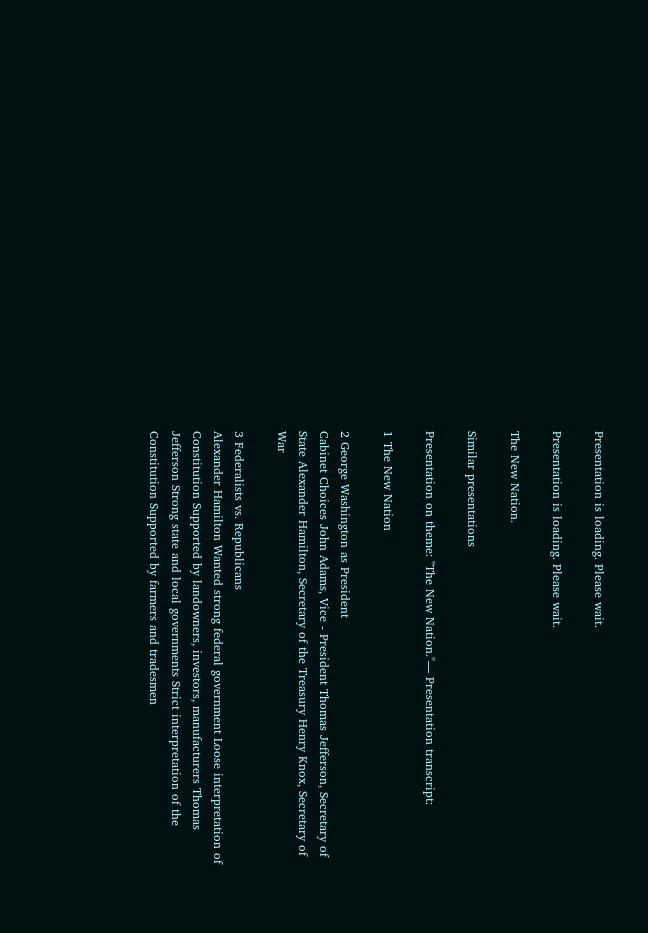Presentation is loading. Please wait.

Presentation is loading. Please wait.

The New Nation.

Similar presentations

Presentation on theme: "The New Nation."— Presentation transcript:

1 The New Nation

2 George Washington as President
Cabinet Choices John Adams, Vice - President Thomas Jefferson, Secretary of State Alexander Hamilton, Secretary of the Treasury Henry Knox, Secretary of War

3 Federalists vs. Republicans
Alexander Hamilton Wanted strong federal government Loose interpretation of Constitution Supported by landowners, investors, manufacturers Thomas Jefferson Strong state and local governments Strict interpretation of the Constitution Supported by farmers and tradesmen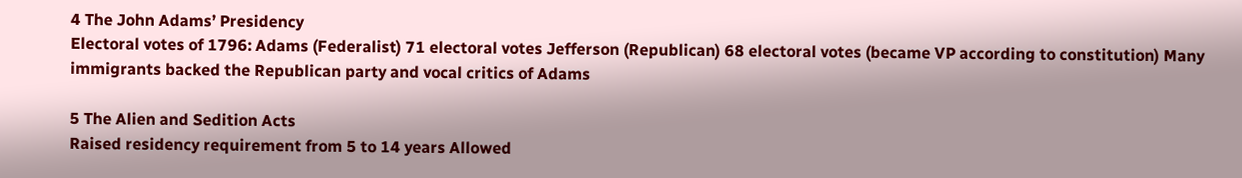4 The John Adams’ Presidency
Electoral votes of 1796: Adams (Federalist) 71 electoral votes Jefferson (Republican) 68 electoral votes (became VP according to constitution) Many immigrants backed the Republican party and vocal critics of Adams

5 The Alien and Sedition Acts
Raised residency requirement from 5 to 14 years Allowed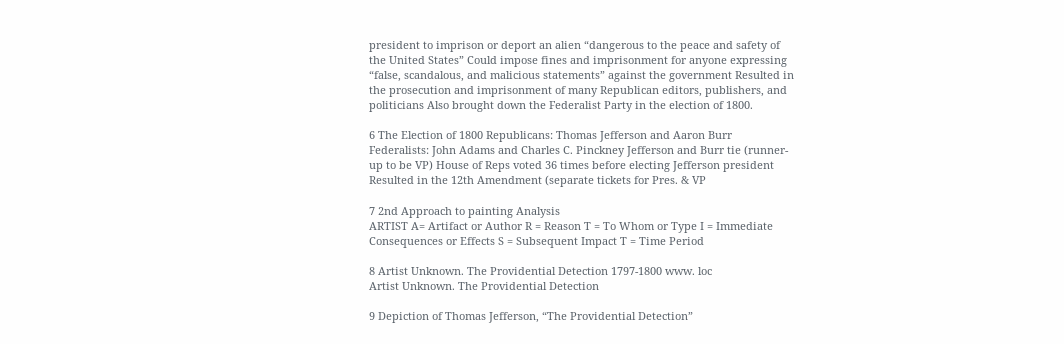president to imprison or deport an alien “dangerous to the peace and safety of the United States” Could impose fines and imprisonment for anyone expressing “false, scandalous, and malicious statements” against the government Resulted in the prosecution and imprisonment of many Republican editors, publishers, and politicians Also brought down the Federalist Party in the election of 1800.

6 The Election of 1800 Republicans: Thomas Jefferson and Aaron Burr
Federalists: John Adams and Charles C. Pinckney Jefferson and Burr tie (runner-up to be VP) House of Reps voted 36 times before electing Jefferson president Resulted in the 12th Amendment (separate tickets for Pres. & VP

7 2nd Approach to painting Analysis
ARTIST A= Artifact or Author R = Reason T = To Whom or Type I = Immediate Consequences or Effects S = Subsequent Impact T = Time Period

8 Artist Unknown. The Providential Detection 1797-1800 www. loc
Artist Unknown. The Providential Detection

9 Depiction of Thomas Jefferson, “The Providential Detection”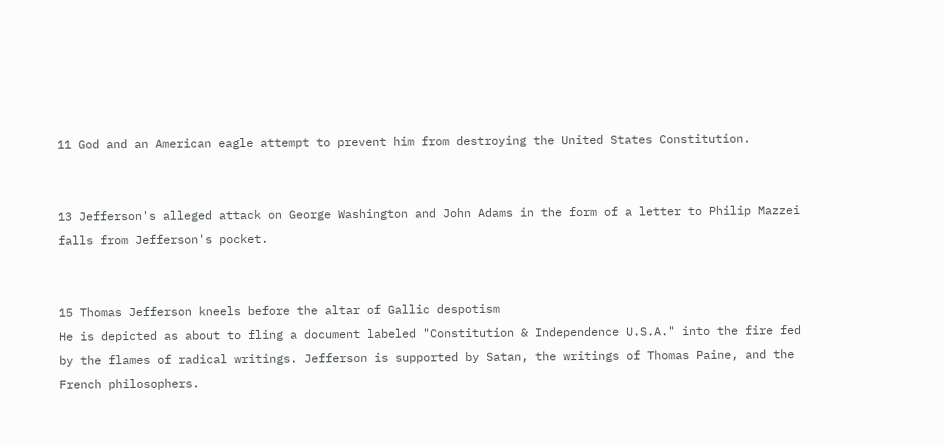11 God and an American eagle attempt to prevent him from destroying the United States Constitution.


13 Jefferson's alleged attack on George Washington and John Adams in the form of a letter to Philip Mazzei falls from Jefferson's pocket.


15 Thomas Jefferson kneels before the altar of Gallic despotism
He is depicted as about to fling a document labeled "Constitution & Independence U.S.A." into the fire fed by the flames of radical writings. Jefferson is supported by Satan, the writings of Thomas Paine, and the French philosophers.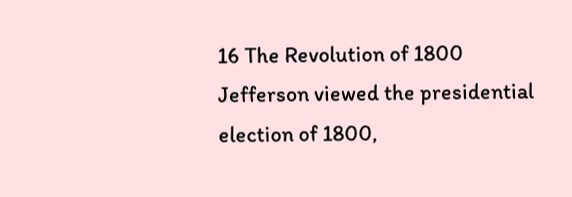16 The Revolution of 1800 Jefferson viewed the presidential election of 1800,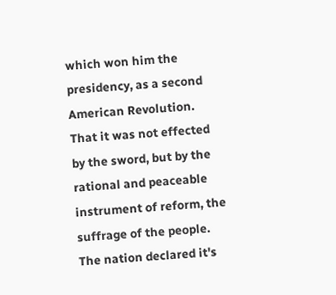which won him the presidency, as a second American Revolution. That it was not effected by the sword, but by the rational and peaceable instrument of reform, the suffrage of the people. The nation declared it's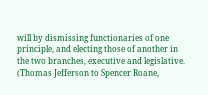will by dismissing functionaries of one principle, and electing those of another in the two branches, executive and legislative. (Thomas Jefferson to Spencer Roane,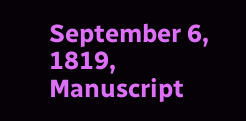September 6, 1819, Manuscript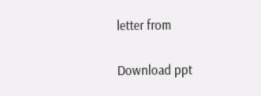letter from

Download ppt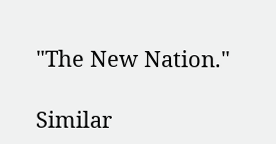"The New Nation."

Similar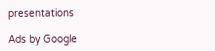presentations

Ads by Google